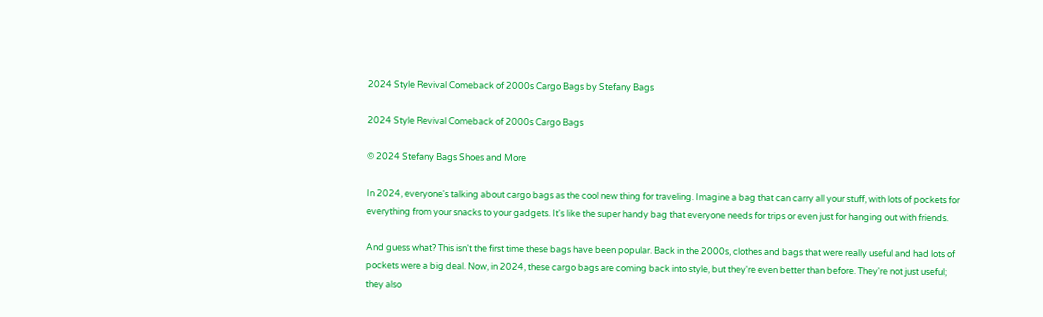2024 Style Revival Comeback of 2000s Cargo Bags by Stefany Bags

2024 Style Revival Comeback of 2000s Cargo Bags

© 2024 Stefany Bags Shoes and More

In 2024, everyone's talking about cargo bags as the cool new thing for traveling. Imagine a bag that can carry all your stuff, with lots of pockets for everything from your snacks to your gadgets. It's like the super handy bag that everyone needs for trips or even just for hanging out with friends.

And guess what? This isn't the first time these bags have been popular. Back in the 2000s, clothes and bags that were really useful and had lots of pockets were a big deal. Now, in 2024, these cargo bags are coming back into style, but they're even better than before. They're not just useful; they also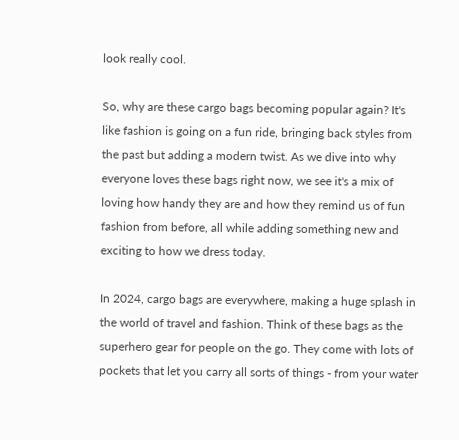look really cool.

So, why are these cargo bags becoming popular again? It's like fashion is going on a fun ride, bringing back styles from the past but adding a modern twist. As we dive into why everyone loves these bags right now, we see it's a mix of loving how handy they are and how they remind us of fun fashion from before, all while adding something new and exciting to how we dress today.

In 2024, cargo bags are everywhere, making a huge splash in the world of travel and fashion. Think of these bags as the superhero gear for people on the go. They come with lots of pockets that let you carry all sorts of things - from your water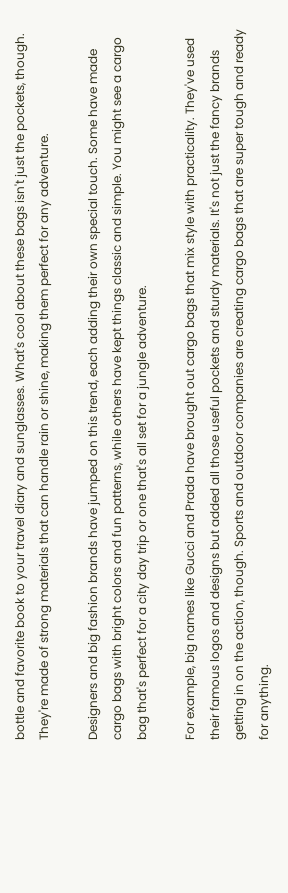bottle and favorite book to your travel diary and sunglasses. What's cool about these bags isn't just the pockets, though. They're made of strong materials that can handle rain or shine, making them perfect for any adventure.

Designers and big fashion brands have jumped on this trend, each adding their own special touch. Some have made cargo bags with bright colors and fun patterns, while others have kept things classic and simple. You might see a cargo bag that's perfect for a city day trip or one that's all set for a jungle adventure.

For example, big names like Gucci and Prada have brought out cargo bags that mix style with practicality. They've used their famous logos and designs but added all those useful pockets and sturdy materials. It's not just the fancy brands getting in on the action, though. Sports and outdoor companies are creating cargo bags that are super tough and ready for anything.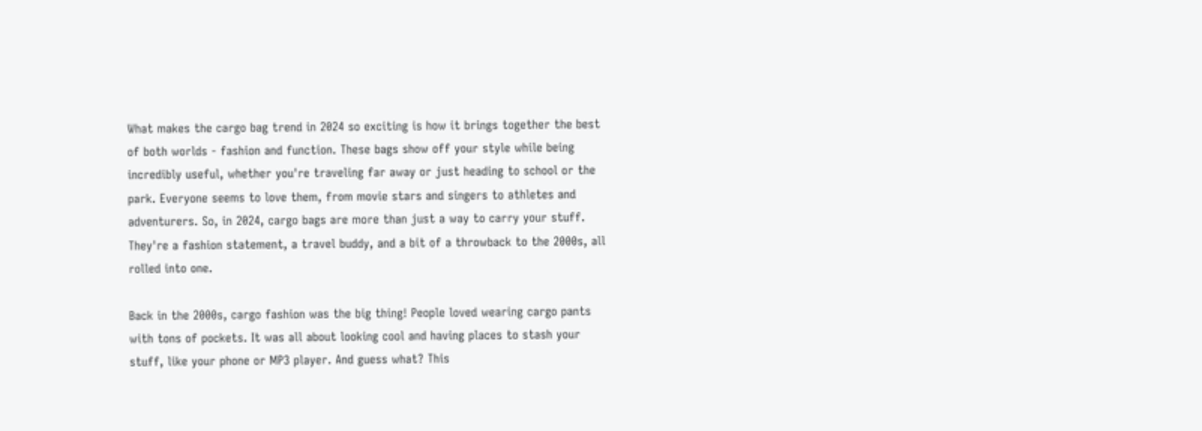What makes the cargo bag trend in 2024 so exciting is how it brings together the best of both worlds - fashion and function. These bags show off your style while being incredibly useful, whether you're traveling far away or just heading to school or the park. Everyone seems to love them, from movie stars and singers to athletes and adventurers. So, in 2024, cargo bags are more than just a way to carry your stuff. They're a fashion statement, a travel buddy, and a bit of a throwback to the 2000s, all rolled into one.

Back in the 2000s, cargo fashion was the big thing! People loved wearing cargo pants with tons of pockets. It was all about looking cool and having places to stash your stuff, like your phone or MP3 player. And guess what? This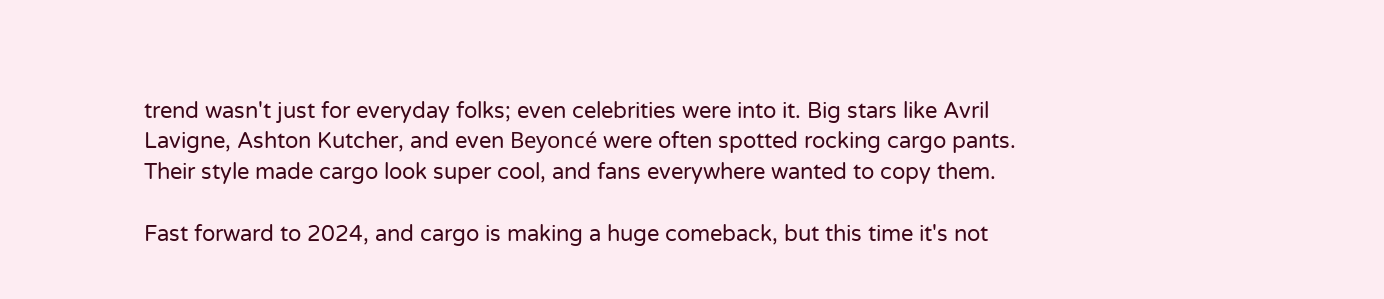trend wasn't just for everyday folks; even celebrities were into it. Big stars like Avril Lavigne, Ashton Kutcher, and even Beyoncé were often spotted rocking cargo pants. Their style made cargo look super cool, and fans everywhere wanted to copy them.

Fast forward to 2024, and cargo is making a huge comeback, but this time it's not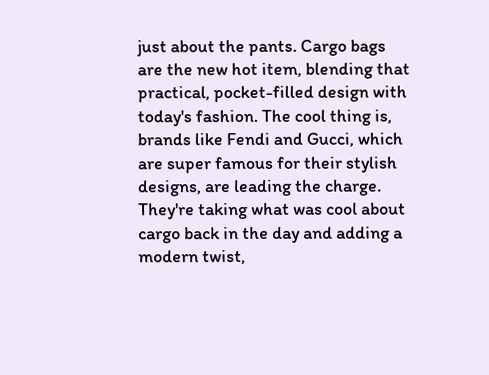just about the pants. Cargo bags are the new hot item, blending that practical, pocket-filled design with today's fashion. The cool thing is, brands like Fendi and Gucci, which are super famous for their stylish designs, are leading the charge. They're taking what was cool about cargo back in the day and adding a modern twist,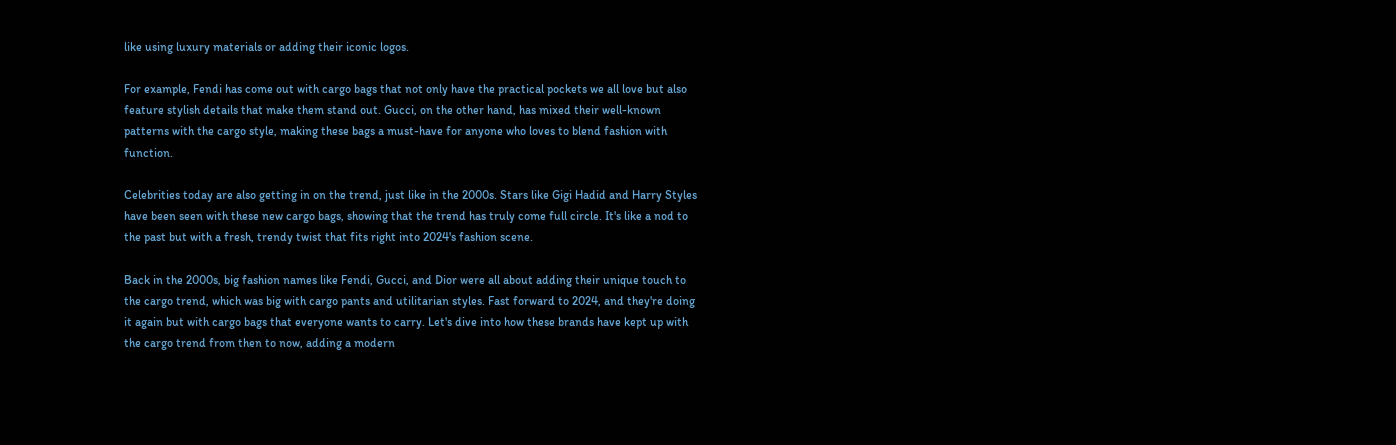like using luxury materials or adding their iconic logos.

For example, Fendi has come out with cargo bags that not only have the practical pockets we all love but also feature stylish details that make them stand out. Gucci, on the other hand, has mixed their well-known patterns with the cargo style, making these bags a must-have for anyone who loves to blend fashion with function.

Celebrities today are also getting in on the trend, just like in the 2000s. Stars like Gigi Hadid and Harry Styles have been seen with these new cargo bags, showing that the trend has truly come full circle. It's like a nod to the past but with a fresh, trendy twist that fits right into 2024's fashion scene.

Back in the 2000s, big fashion names like Fendi, Gucci, and Dior were all about adding their unique touch to the cargo trend, which was big with cargo pants and utilitarian styles. Fast forward to 2024, and they're doing it again but with cargo bags that everyone wants to carry. Let's dive into how these brands have kept up with the cargo trend from then to now, adding a modern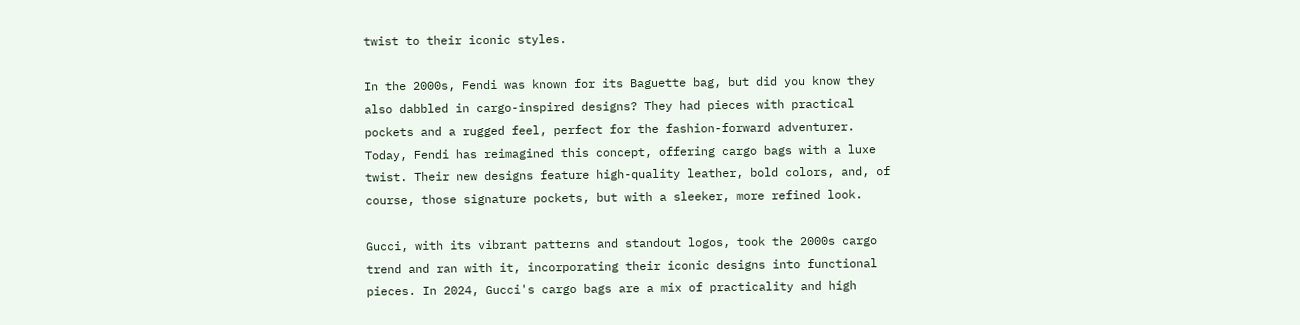twist to their iconic styles.

In the 2000s, Fendi was known for its Baguette bag, but did you know they also dabbled in cargo-inspired designs? They had pieces with practical pockets and a rugged feel, perfect for the fashion-forward adventurer. Today, Fendi has reimagined this concept, offering cargo bags with a luxe twist. Their new designs feature high-quality leather, bold colors, and, of course, those signature pockets, but with a sleeker, more refined look.

Gucci, with its vibrant patterns and standout logos, took the 2000s cargo trend and ran with it, incorporating their iconic designs into functional pieces. In 2024, Gucci's cargo bags are a mix of practicality and high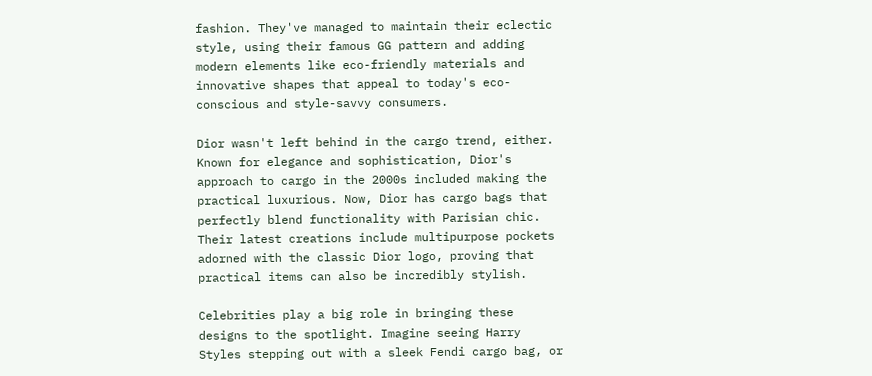fashion. They've managed to maintain their eclectic style, using their famous GG pattern and adding modern elements like eco-friendly materials and innovative shapes that appeal to today's eco-conscious and style-savvy consumers.

Dior wasn't left behind in the cargo trend, either. Known for elegance and sophistication, Dior's approach to cargo in the 2000s included making the practical luxurious. Now, Dior has cargo bags that perfectly blend functionality with Parisian chic. Their latest creations include multipurpose pockets adorned with the classic Dior logo, proving that practical items can also be incredibly stylish.

Celebrities play a big role in bringing these designs to the spotlight. Imagine seeing Harry Styles stepping out with a sleek Fendi cargo bag, or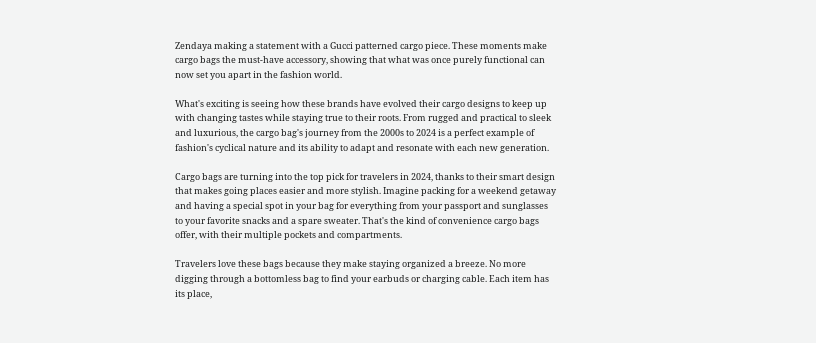Zendaya making a statement with a Gucci patterned cargo piece. These moments make cargo bags the must-have accessory, showing that what was once purely functional can now set you apart in the fashion world.

What's exciting is seeing how these brands have evolved their cargo designs to keep up with changing tastes while staying true to their roots. From rugged and practical to sleek and luxurious, the cargo bag's journey from the 2000s to 2024 is a perfect example of fashion's cyclical nature and its ability to adapt and resonate with each new generation.

Cargo bags are turning into the top pick for travelers in 2024, thanks to their smart design that makes going places easier and more stylish. Imagine packing for a weekend getaway and having a special spot in your bag for everything from your passport and sunglasses to your favorite snacks and a spare sweater. That's the kind of convenience cargo bags offer, with their multiple pockets and compartments.

Travelers love these bags because they make staying organized a breeze. No more digging through a bottomless bag to find your earbuds or charging cable. Each item has its place,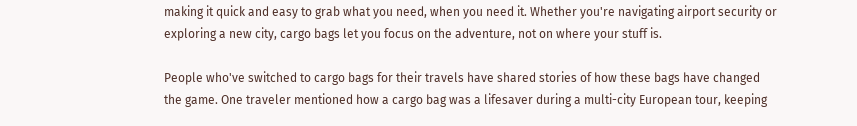making it quick and easy to grab what you need, when you need it. Whether you're navigating airport security or exploring a new city, cargo bags let you focus on the adventure, not on where your stuff is.

People who've switched to cargo bags for their travels have shared stories of how these bags have changed the game. One traveler mentioned how a cargo bag was a lifesaver during a multi-city European tour, keeping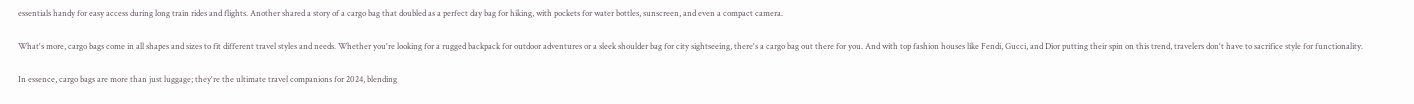essentials handy for easy access during long train rides and flights. Another shared a story of a cargo bag that doubled as a perfect day bag for hiking, with pockets for water bottles, sunscreen, and even a compact camera.

What's more, cargo bags come in all shapes and sizes to fit different travel styles and needs. Whether you're looking for a rugged backpack for outdoor adventures or a sleek shoulder bag for city sightseeing, there's a cargo bag out there for you. And with top fashion houses like Fendi, Gucci, and Dior putting their spin on this trend, travelers don't have to sacrifice style for functionality.

In essence, cargo bags are more than just luggage; they're the ultimate travel companions for 2024, blending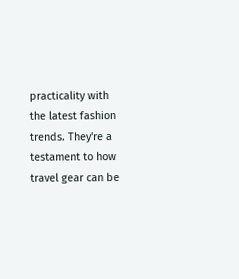practicality with the latest fashion trends. They're a testament to how travel gear can be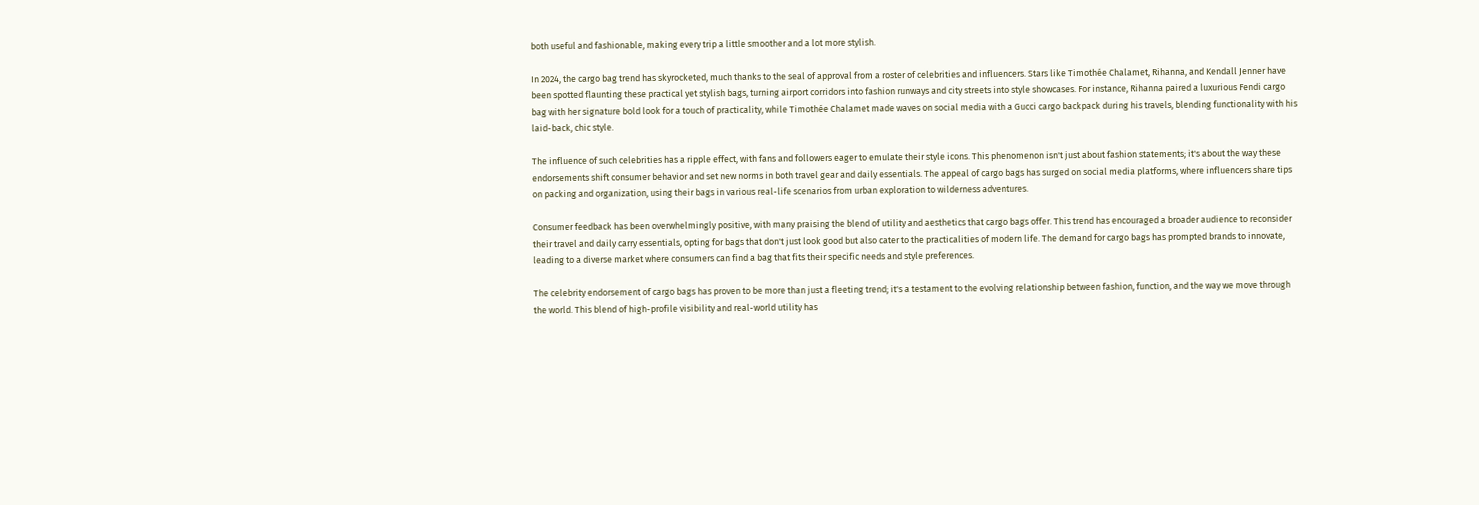both useful and fashionable, making every trip a little smoother and a lot more stylish.

In 2024, the cargo bag trend has skyrocketed, much thanks to the seal of approval from a roster of celebrities and influencers. Stars like Timothée Chalamet, Rihanna, and Kendall Jenner have been spotted flaunting these practical yet stylish bags, turning airport corridors into fashion runways and city streets into style showcases. For instance, Rihanna paired a luxurious Fendi cargo bag with her signature bold look for a touch of practicality, while Timothée Chalamet made waves on social media with a Gucci cargo backpack during his travels, blending functionality with his laid-back, chic style.

The influence of such celebrities has a ripple effect, with fans and followers eager to emulate their style icons. This phenomenon isn't just about fashion statements; it's about the way these endorsements shift consumer behavior and set new norms in both travel gear and daily essentials. The appeal of cargo bags has surged on social media platforms, where influencers share tips on packing and organization, using their bags in various real-life scenarios from urban exploration to wilderness adventures.

Consumer feedback has been overwhelmingly positive, with many praising the blend of utility and aesthetics that cargo bags offer. This trend has encouraged a broader audience to reconsider their travel and daily carry essentials, opting for bags that don't just look good but also cater to the practicalities of modern life. The demand for cargo bags has prompted brands to innovate, leading to a diverse market where consumers can find a bag that fits their specific needs and style preferences.

The celebrity endorsement of cargo bags has proven to be more than just a fleeting trend; it's a testament to the evolving relationship between fashion, function, and the way we move through the world. This blend of high-profile visibility and real-world utility has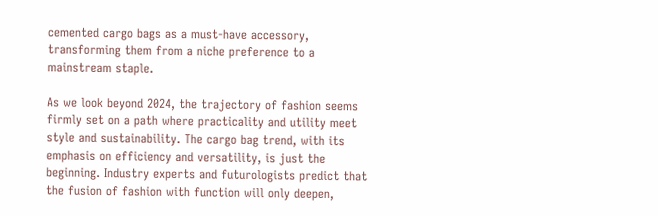cemented cargo bags as a must-have accessory, transforming them from a niche preference to a mainstream staple.

As we look beyond 2024, the trajectory of fashion seems firmly set on a path where practicality and utility meet style and sustainability. The cargo bag trend, with its emphasis on efficiency and versatility, is just the beginning. Industry experts and futurologists predict that the fusion of fashion with function will only deepen,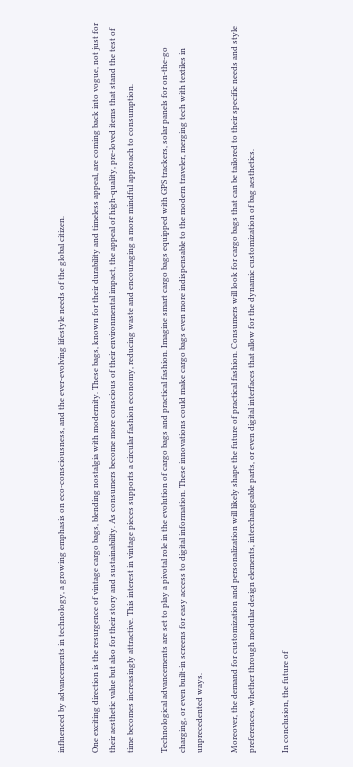influenced by advancements in technology, a growing emphasis on eco-consciousness, and the ever-evolving lifestyle needs of the global citizen.

One exciting direction is the resurgence of vintage cargo bags, blending nostalgia with modernity. These bags, known for their durability and timeless appeal, are coming back into vogue, not just for their aesthetic value but also for their story and sustainability. As consumers become more conscious of their environmental impact, the appeal of high-quality, pre-loved items that stand the test of time becomes increasingly attractive. This interest in vintage pieces supports a circular fashion economy, reducing waste and encouraging a more mindful approach to consumption.

Technological advancements are set to play a pivotal role in the evolution of cargo bags and practical fashion. Imagine smart cargo bags equipped with GPS trackers, solar panels for on-the-go charging, or even built-in screens for easy access to digital information. These innovations could make cargo bags even more indispensable to the modern traveler, merging tech with textiles in unprecedented ways.

Moreover, the demand for customization and personalization will likely shape the future of practical fashion. Consumers will look for cargo bags that can be tailored to their specific needs and style preferences, whether through modular design elements, interchangeable parts, or even digital interfaces that allow for the dynamic customization of bag aesthetics.

In conclusion, the future of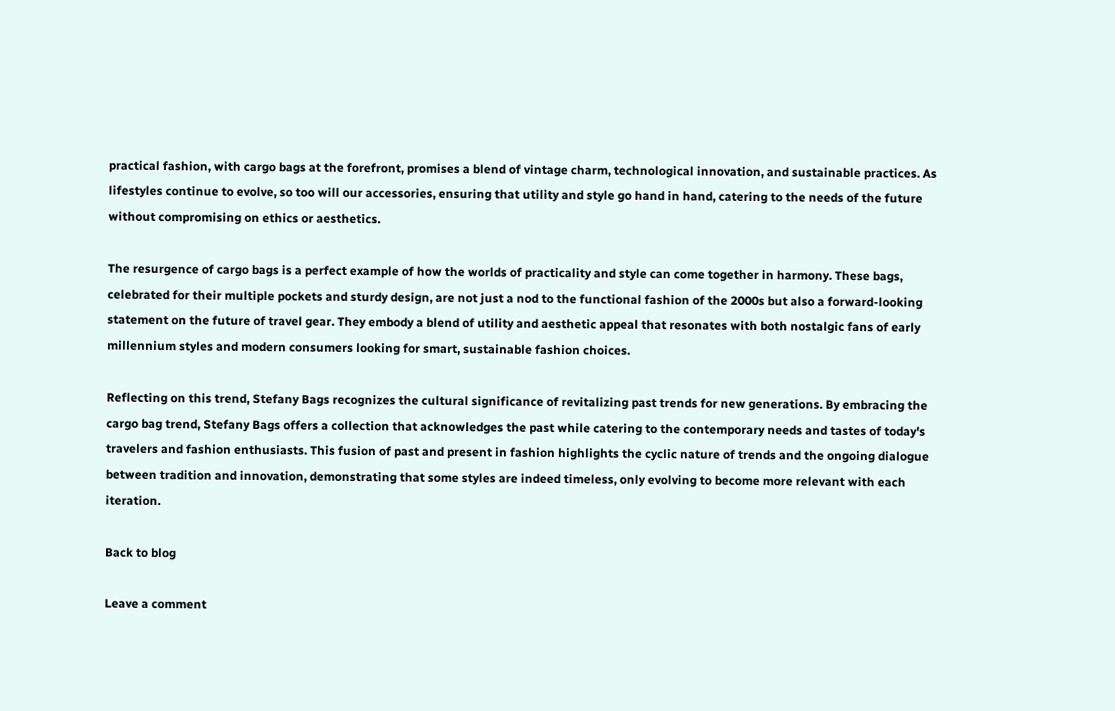practical fashion, with cargo bags at the forefront, promises a blend of vintage charm, technological innovation, and sustainable practices. As lifestyles continue to evolve, so too will our accessories, ensuring that utility and style go hand in hand, catering to the needs of the future without compromising on ethics or aesthetics.

The resurgence of cargo bags is a perfect example of how the worlds of practicality and style can come together in harmony. These bags, celebrated for their multiple pockets and sturdy design, are not just a nod to the functional fashion of the 2000s but also a forward-looking statement on the future of travel gear. They embody a blend of utility and aesthetic appeal that resonates with both nostalgic fans of early millennium styles and modern consumers looking for smart, sustainable fashion choices.

Reflecting on this trend, Stefany Bags recognizes the cultural significance of revitalizing past trends for new generations. By embracing the cargo bag trend, Stefany Bags offers a collection that acknowledges the past while catering to the contemporary needs and tastes of today's travelers and fashion enthusiasts. This fusion of past and present in fashion highlights the cyclic nature of trends and the ongoing dialogue between tradition and innovation, demonstrating that some styles are indeed timeless, only evolving to become more relevant with each iteration.

Back to blog

Leave a comment